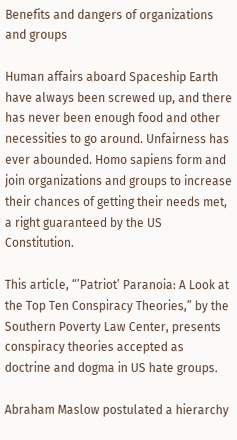Benefits and dangers of organizations and groups

Human affairs aboard Spaceship Earth have always been screwed up, and there has never been enough food and other necessities to go around. Unfairness has ever abounded. Homo sapiens form and join organizations and groups to increase their chances of getting their needs met, a right guaranteed by the US Constitution.

This article, “’Patriot’ Paranoia: A Look at the Top Ten Conspiracy Theories,” by the Southern Poverty Law Center, presents conspiracy theories accepted as doctrine and dogma in US hate groups.

Abraham Maslow postulated a hierarchy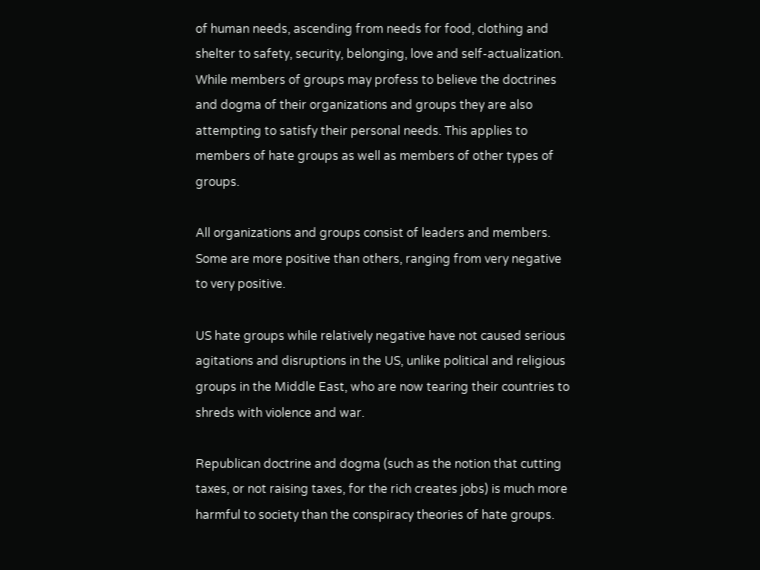of human needs, ascending from needs for food, clothing and shelter to safety, security, belonging, love and self-actualization. While members of groups may profess to believe the doctrines and dogma of their organizations and groups they are also attempting to satisfy their personal needs. This applies to members of hate groups as well as members of other types of groups.

All organizations and groups consist of leaders and members. Some are more positive than others, ranging from very negative to very positive.

US hate groups while relatively negative have not caused serious agitations and disruptions in the US, unlike political and religious groups in the Middle East, who are now tearing their countries to shreds with violence and war.

Republican doctrine and dogma (such as the notion that cutting taxes, or not raising taxes, for the rich creates jobs) is much more harmful to society than the conspiracy theories of hate groups.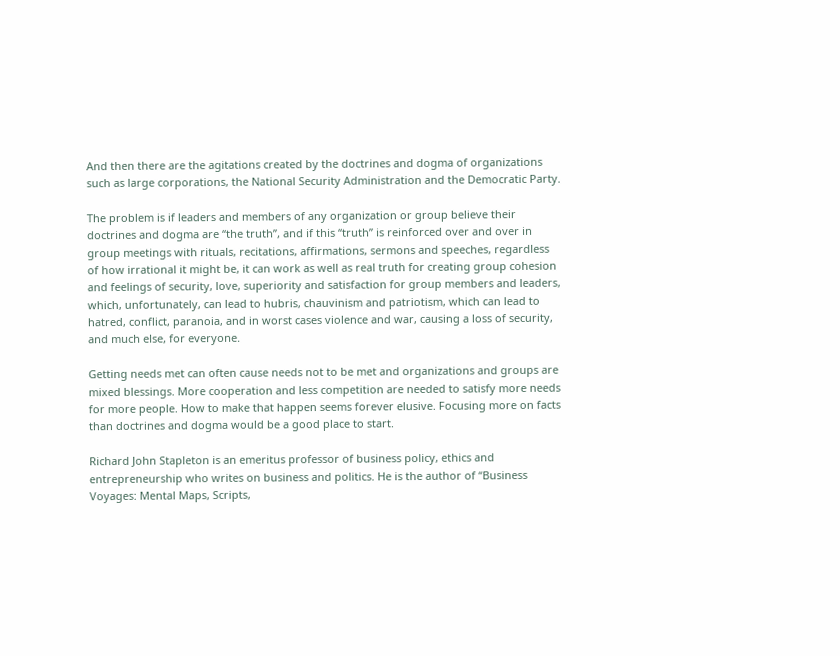And then there are the agitations created by the doctrines and dogma of organizations such as large corporations, the National Security Administration and the Democratic Party.

The problem is if leaders and members of any organization or group believe their doctrines and dogma are “the truth”, and if this “truth” is reinforced over and over in group meetings with rituals, recitations, affirmations, sermons and speeches, regardless of how irrational it might be, it can work as well as real truth for creating group cohesion and feelings of security, love, superiority and satisfaction for group members and leaders, which, unfortunately, can lead to hubris, chauvinism and patriotism, which can lead to hatred, conflict, paranoia, and in worst cases violence and war, causing a loss of security, and much else, for everyone.

Getting needs met can often cause needs not to be met and organizations and groups are mixed blessings. More cooperation and less competition are needed to satisfy more needs for more people. How to make that happen seems forever elusive. Focusing more on facts than doctrines and dogma would be a good place to start.

Richard John Stapleton is an emeritus professor of business policy, ethics and entrepreneurship who writes on business and politics. He is the author of “Business Voyages: Mental Maps, Scripts,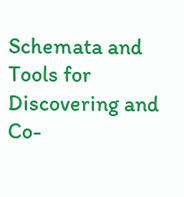Schemata and Tools for Discovering and Co-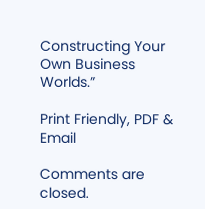Constructing Your Own Business Worlds.”

Print Friendly, PDF & Email

Comments are closed.